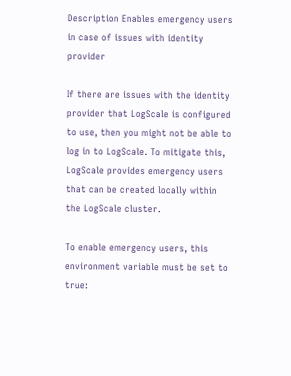Description Enables emergency users in case of issues with identity provider

If there are issues with the identity provider that LogScale is configured to use, then you might not be able to log in to LogScale. To mitigate this, LogScale provides emergency users that can be created locally within the LogScale cluster.

To enable emergency users, this environment variable must be set to true: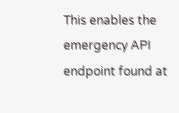This enables the emergency API endpoint found at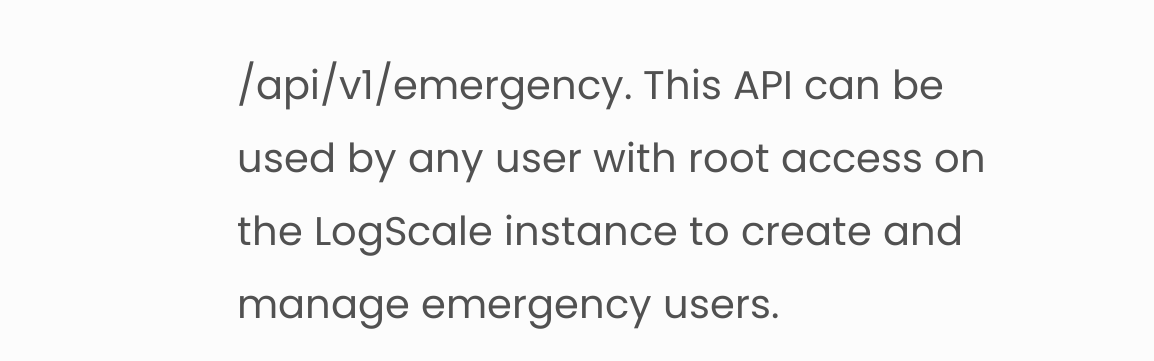/api/v1/emergency. This API can be used by any user with root access on the LogScale instance to create and manage emergency users.